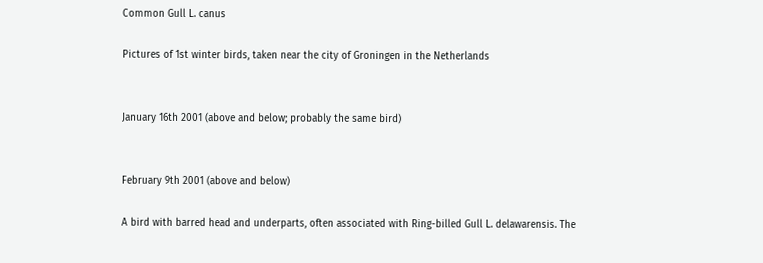Common Gull L. canus

Pictures of 1st winter birds, taken near the city of Groningen in the Netherlands


January 16th 2001 (above and below; probably the same bird)


February 9th 2001 (above and below)

A bird with barred head and underparts, often associated with Ring-billed Gull L. delawarensis. The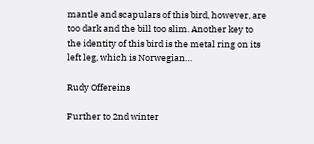mantle and scapulars of this bird, however, are too dark and the bill too slim. Another key to the identity of this bird is the metal ring on its left leg, which is Norwegian…

Rudy Offereins

Further to 2nd winter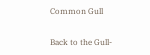Common Gull

Back to the Gull-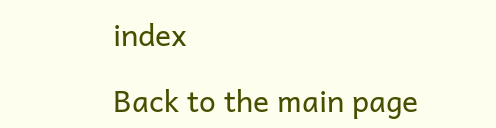index

Back to the main page